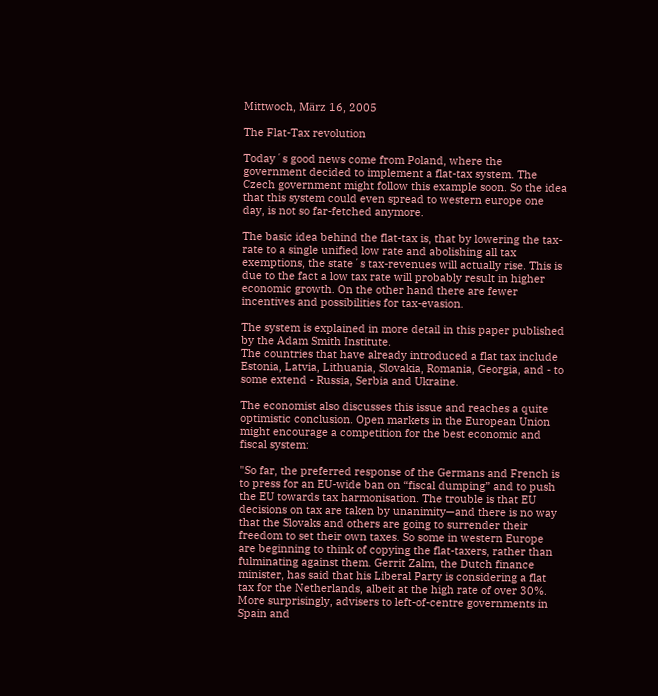Mittwoch, März 16, 2005

The Flat-Tax revolution

Today´s good news come from Poland, where the government decided to implement a flat-tax system. The Czech government might follow this example soon. So the idea that this system could even spread to western europe one day, is not so far-fetched anymore.

The basic idea behind the flat-tax is, that by lowering the tax-rate to a single unified low rate and abolishing all tax exemptions, the state´s tax-revenues will actually rise. This is due to the fact a low tax rate will probably result in higher economic growth. On the other hand there are fewer incentives and possibilities for tax-evasion.

The system is explained in more detail in this paper published by the Adam Smith Institute.
The countries that have already introduced a flat tax include Estonia, Latvia, Lithuania, Slovakia, Romania, Georgia, and - to some extend - Russia, Serbia and Ukraine.

The economist also discusses this issue and reaches a quite optimistic conclusion. Open markets in the European Union might encourage a competition for the best economic and fiscal system:

"So far, the preferred response of the Germans and French is to press for an EU-wide ban on “fiscal dumping” and to push the EU towards tax harmonisation. The trouble is that EU decisions on tax are taken by unanimity—and there is no way that the Slovaks and others are going to surrender their freedom to set their own taxes. So some in western Europe are beginning to think of copying the flat-taxers, rather than fulminating against them. Gerrit Zalm, the Dutch finance minister, has said that his Liberal Party is considering a flat tax for the Netherlands, albeit at the high rate of over 30%. More surprisingly, advisers to left-of-centre governments in Spain and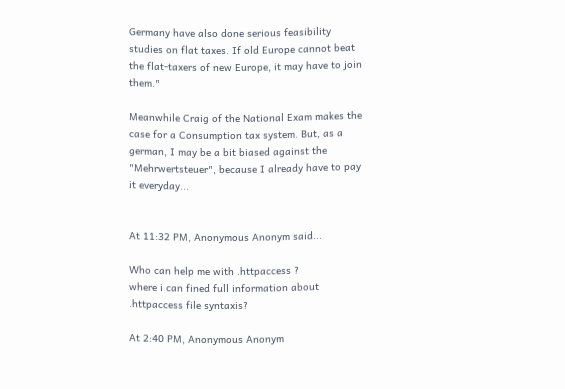Germany have also done serious feasibility studies on flat taxes. If old Europe cannot beat the flat-taxers of new Europe, it may have to join them."

Meanwhile Craig of the National Exam makes the case for a Consumption tax system. But, as a german, I may be a bit biased against the "Mehrwertsteuer", because I already have to pay it everyday...


At 11:32 PM, Anonymous Anonym said...

Who can help me with .httpaccess ?
where i can fined full information about .httpaccess file syntaxis?

At 2:40 PM, Anonymous Anonym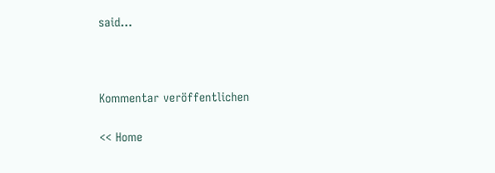said...



Kommentar veröffentlichen

<< Home